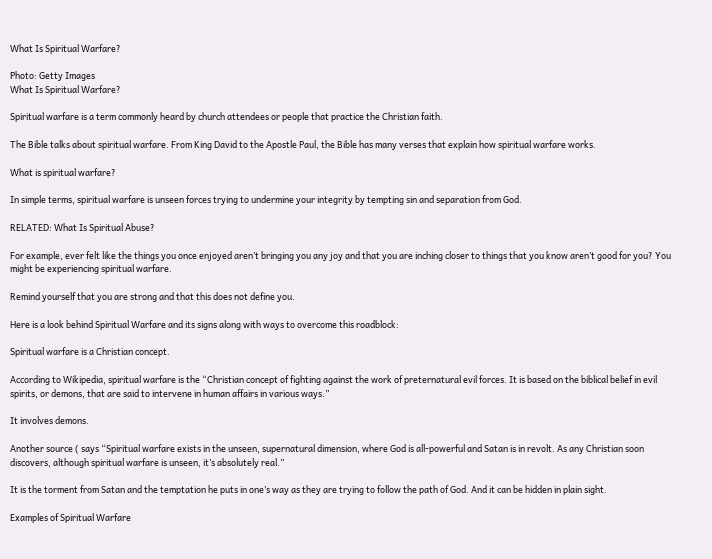What Is Spiritual Warfare?

Photo: Getty Images
What Is Spiritual Warfare?

Spiritual warfare is a term commonly heard by church attendees or people that practice the Christian faith.

The Bible talks about spiritual warfare. From King David to the Apostle Paul, the Bible has many verses that explain how spiritual warfare works.

What is spiritual warfare?

In simple terms, spiritual warfare is unseen forces trying to undermine your integrity by tempting sin and separation from God.

RELATED: What Is Spiritual Abuse?

For example, ever felt like the things you once enjoyed aren’t bringing you any joy and that you are inching closer to things that you know aren’t good for you? You might be experiencing spiritual warfare.

Remind yourself that you are strong and that this does not define you.

Here is a look behind Spiritual Warfare and its signs along with ways to overcome this roadblock:

Spiritual warfare is a Christian concept.

According to Wikipedia, spiritual warfare is the “Christian concept of fighting against the work of preternatural evil forces. It is based on the biblical belief in evil spirits, or demons, that are said to intervene in human affairs in various ways.”

It involves demons.

Another source ( says “Spiritual warfare exists in the unseen, supernatural dimension, where God is all-powerful and Satan is in revolt. As any Christian soon discovers, although spiritual warfare is unseen, it’s absolutely real.”

It is the torment from Satan and the temptation he puts in one’s way as they are trying to follow the path of God. And it can be hidden in plain sight.

Examples of Spiritual Warfare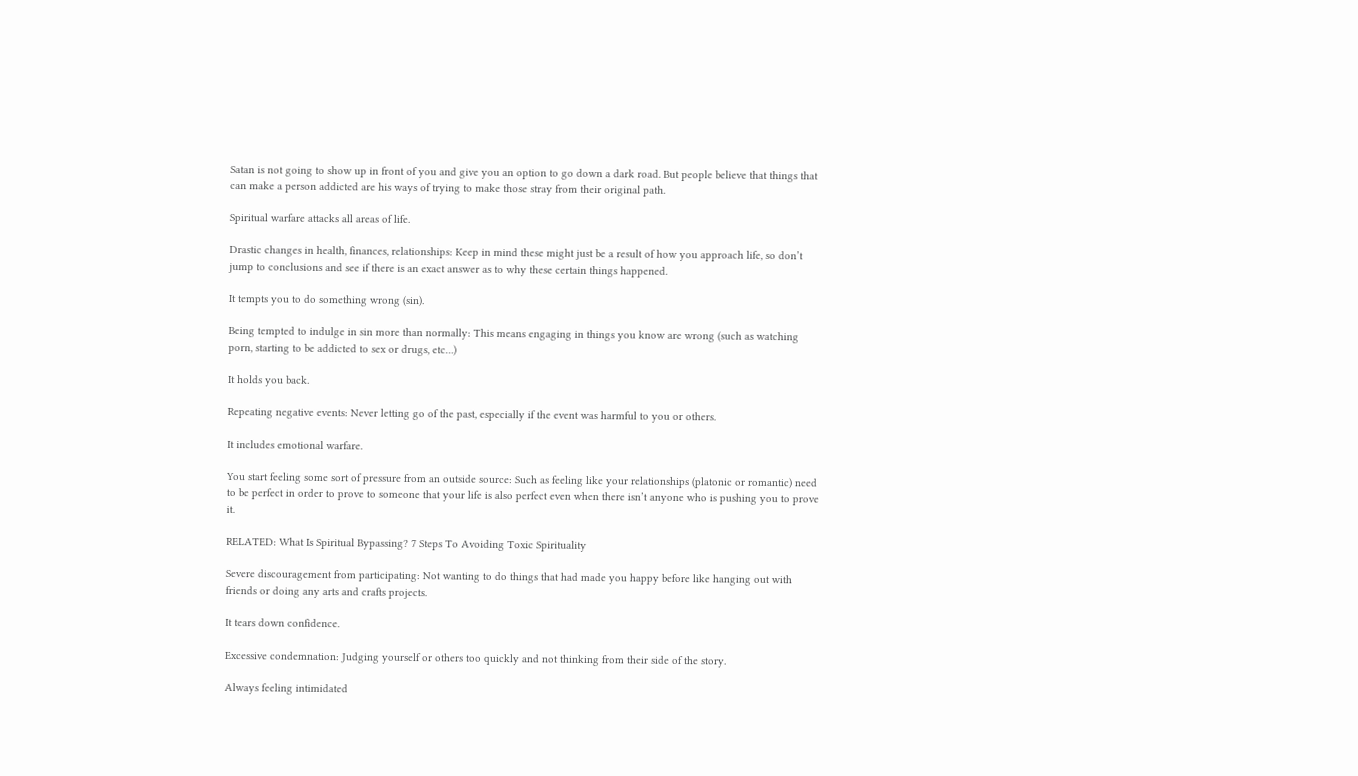Satan is not going to show up in front of you and give you an option to go down a dark road. But people believe that things that can make a person addicted are his ways of trying to make those stray from their original path.

Spiritual warfare attacks all areas of life.

Drastic changes in health, finances, relationships: Keep in mind these might just be a result of how you approach life, so don’t jump to conclusions and see if there is an exact answer as to why these certain things happened.

It tempts you to do something wrong (sin).

Being tempted to indulge in sin more than normally: This means engaging in things you know are wrong (such as watching porn, starting to be addicted to sex or drugs, etc…)

It holds you back.

Repeating negative events: Never letting go of the past, especially if the event was harmful to you or others.

It includes emotional warfare.

You start feeling some sort of pressure from an outside source: Such as feeling like your relationships (platonic or romantic) need to be perfect in order to prove to someone that your life is also perfect even when there isn’t anyone who is pushing you to prove it.

RELATED: What Is Spiritual Bypassing? 7 Steps To Avoiding Toxic Spirituality

Severe discouragement from participating: Not wanting to do things that had made you happy before like hanging out with friends or doing any arts and crafts projects.

It tears down confidence.

Excessive condemnation: Judging yourself or others too quickly and not thinking from their side of the story.

Always feeling intimidated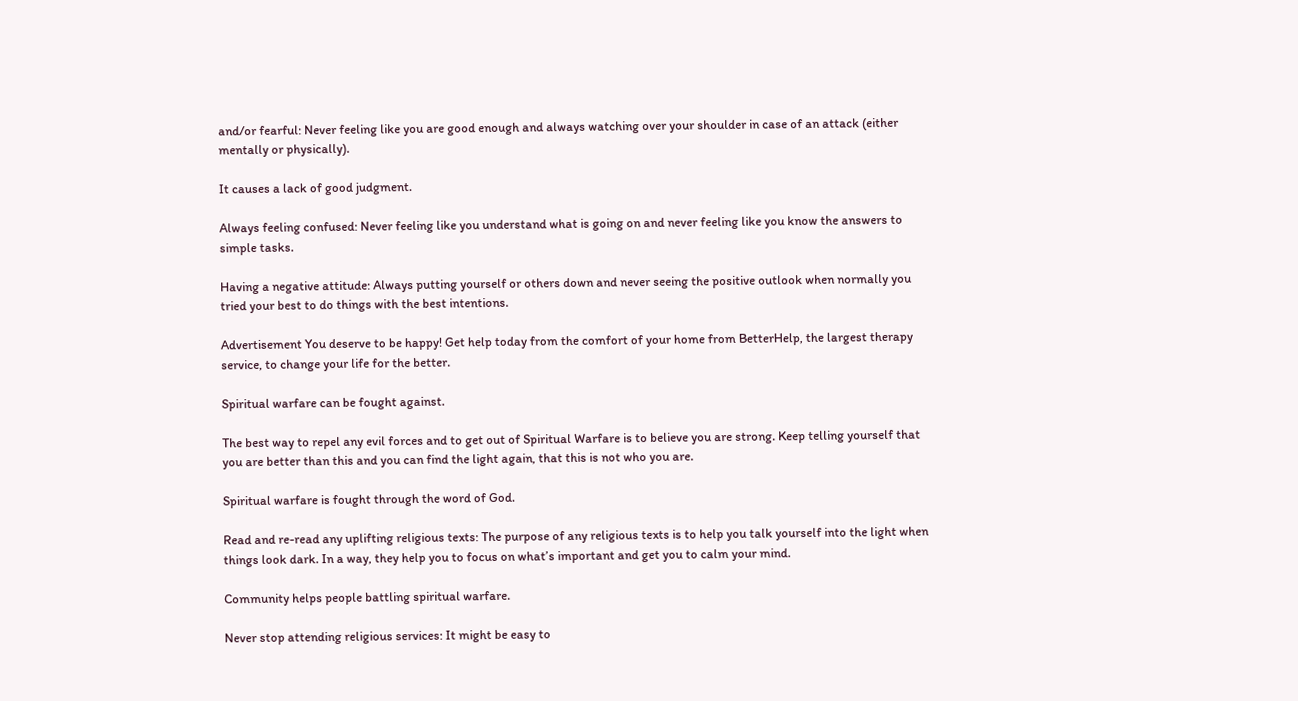and/or fearful: Never feeling like you are good enough and always watching over your shoulder in case of an attack (either mentally or physically).

It causes a lack of good judgment.

Always feeling confused: Never feeling like you understand what is going on and never feeling like you know the answers to simple tasks.

Having a negative attitude: Always putting yourself or others down and never seeing the positive outlook when normally you tried your best to do things with the best intentions.

Advertisement You deserve to be happy! Get help today from the comfort of your home from BetterHelp, the largest therapy service, to change your life for the better.

Spiritual warfare can be fought against.

The best way to repel any evil forces and to get out of Spiritual Warfare is to believe you are strong. Keep telling yourself that you are better than this and you can find the light again, that this is not who you are.

Spiritual warfare is fought through the word of God.

Read and re-read any uplifting religious texts: The purpose of any religious texts is to help you talk yourself into the light when things look dark. In a way, they help you to focus on what’s important and get you to calm your mind.

Community helps people battling spiritual warfare.

Never stop attending religious services: It might be easy to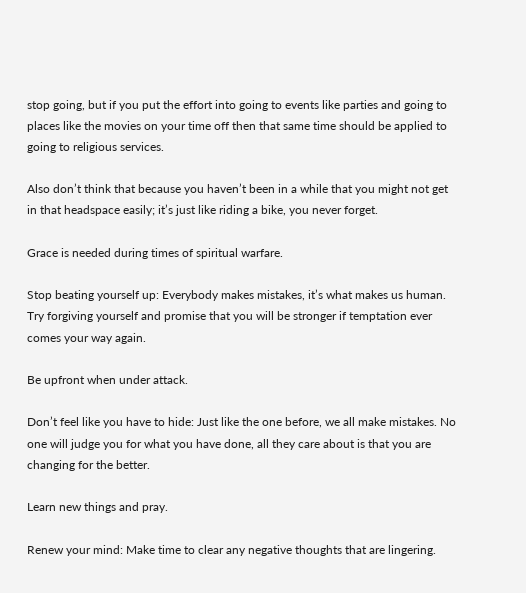stop going, but if you put the effort into going to events like parties and going to places like the movies on your time off then that same time should be applied to going to religious services.

Also don’t think that because you haven’t been in a while that you might not get in that headspace easily; it’s just like riding a bike, you never forget.

Grace is needed during times of spiritual warfare.

Stop beating yourself up: Everybody makes mistakes, it’s what makes us human. Try forgiving yourself and promise that you will be stronger if temptation ever comes your way again.

Be upfront when under attack.

Don’t feel like you have to hide: Just like the one before, we all make mistakes. No one will judge you for what you have done, all they care about is that you are changing for the better.

Learn new things and pray.

Renew your mind: Make time to clear any negative thoughts that are lingering.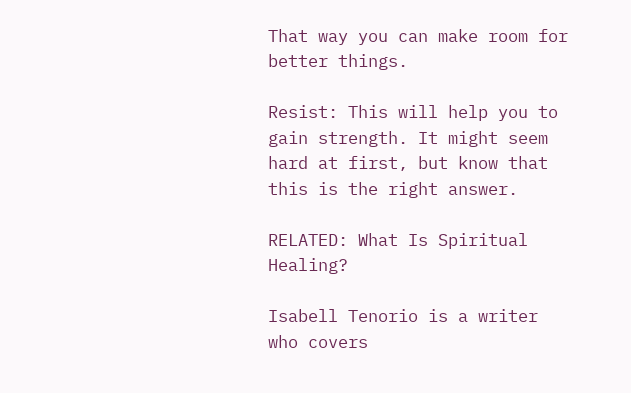That way you can make room for better things.

Resist: This will help you to gain strength. It might seem hard at first, but know that this is the right answer.

RELATED: What Is Spiritual Healing?

Isabell Tenorio is a writer who covers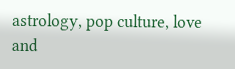astrology, pop culture, love and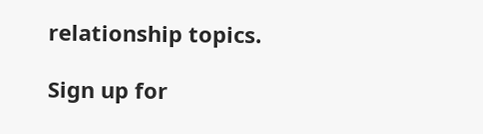relationship topics.

Sign up for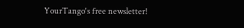YourTango's free newsletter!